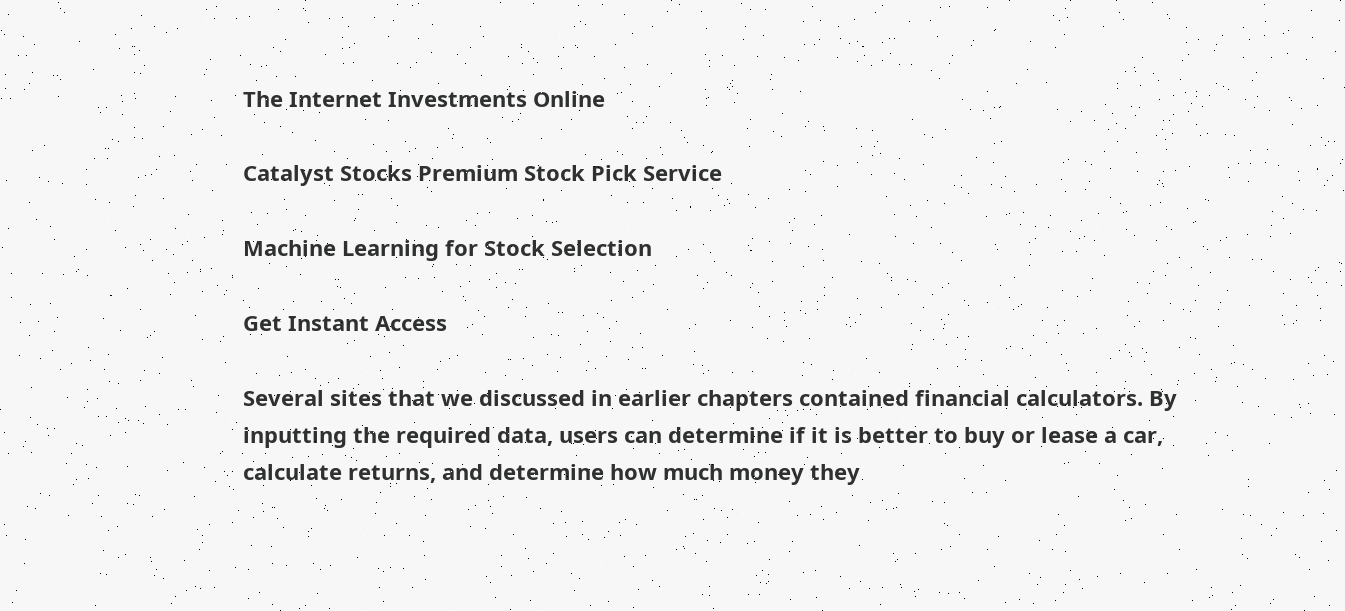The Internet Investments Online

Catalyst Stocks Premium Stock Pick Service

Machine Learning for Stock Selection

Get Instant Access

Several sites that we discussed in earlier chapters contained financial calculators. By inputting the required data, users can determine if it is better to buy or lease a car, calculate returns, and determine how much money they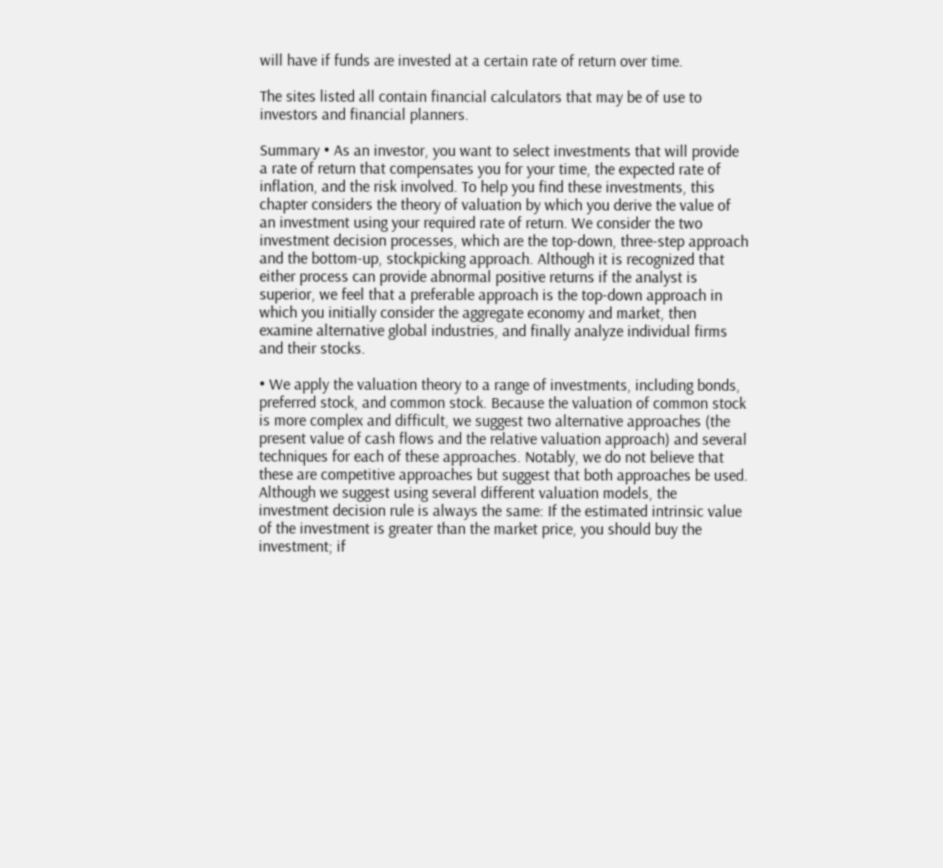will have if funds are invested at a certain rate of return over time.

The sites listed all contain financial calculators that may be of use to investors and financial planners.

Summary • As an investor, you want to select investments that will provide a rate of return that compensates you for your time, the expected rate of inflation, and the risk involved. To help you find these investments, this chapter considers the theory of valuation by which you derive the value of an investment using your required rate of return. We consider the two investment decision processes, which are the top-down, three-step approach and the bottom-up, stockpicking approach. Although it is recognized that either process can provide abnormal positive returns if the analyst is superior, we feel that a preferable approach is the top-down approach in which you initially consider the aggregate economy and market, then examine alternative global industries, and finally analyze individual firms and their stocks.

• We apply the valuation theory to a range of investments, including bonds, preferred stock, and common stock. Because the valuation of common stock is more complex and difficult, we suggest two alternative approaches (the present value of cash flows and the relative valuation approach) and several techniques for each of these approaches. Notably, we do not believe that these are competitive approaches but suggest that both approaches be used. Although we suggest using several different valuation models, the investment decision rule is always the same: If the estimated intrinsic value of the investment is greater than the market price, you should buy the investment; if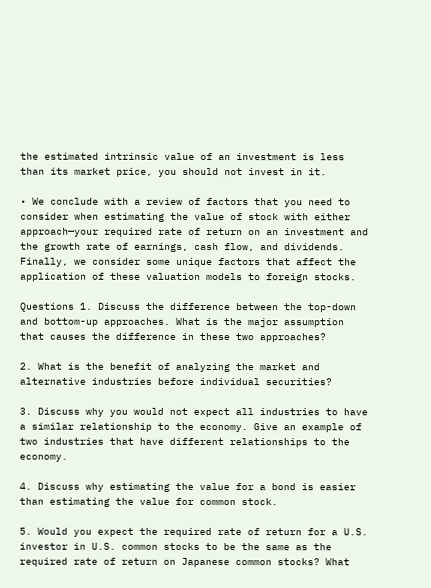the estimated intrinsic value of an investment is less than its market price, you should not invest in it.

• We conclude with a review of factors that you need to consider when estimating the value of stock with either approach—your required rate of return on an investment and the growth rate of earnings, cash flow, and dividends. Finally, we consider some unique factors that affect the application of these valuation models to foreign stocks.

Questions 1. Discuss the difference between the top-down and bottom-up approaches. What is the major assumption that causes the difference in these two approaches?

2. What is the benefit of analyzing the market and alternative industries before individual securities?

3. Discuss why you would not expect all industries to have a similar relationship to the economy. Give an example of two industries that have different relationships to the economy.

4. Discuss why estimating the value for a bond is easier than estimating the value for common stock.

5. Would you expect the required rate of return for a U.S. investor in U.S. common stocks to be the same as the required rate of return on Japanese common stocks? What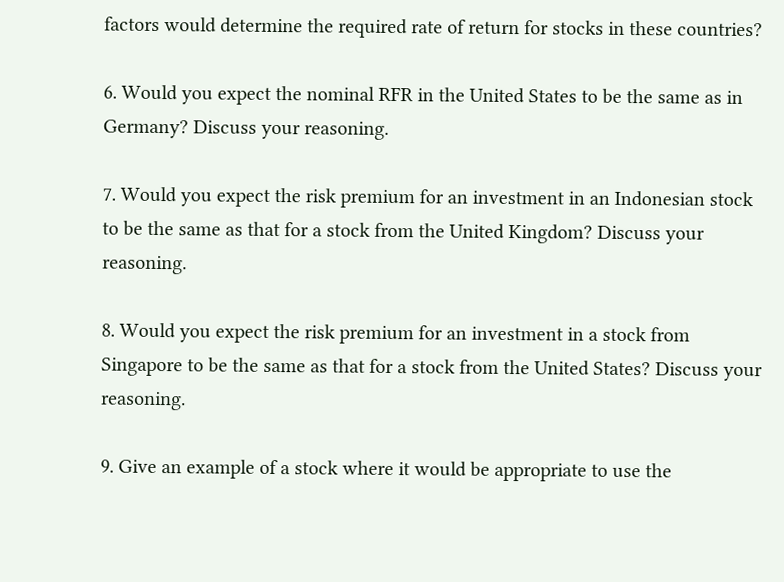factors would determine the required rate of return for stocks in these countries?

6. Would you expect the nominal RFR in the United States to be the same as in Germany? Discuss your reasoning.

7. Would you expect the risk premium for an investment in an Indonesian stock to be the same as that for a stock from the United Kingdom? Discuss your reasoning.

8. Would you expect the risk premium for an investment in a stock from Singapore to be the same as that for a stock from the United States? Discuss your reasoning.

9. Give an example of a stock where it would be appropriate to use the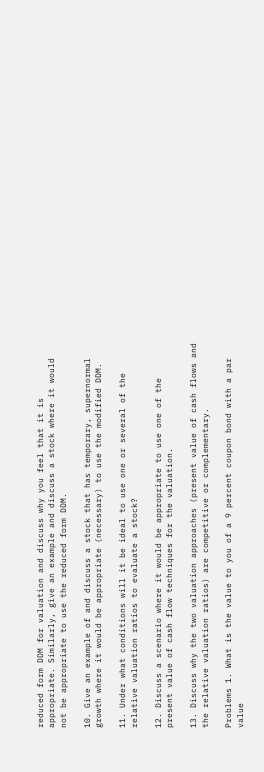reduced form DDM for valuation and discuss why you feel that it is appropriate. Similarly, give an example and discuss a stock where it would not be appropriate to use the reduced form DDM.

10. Give an example of and discuss a stock that has temporary, supernormal growth where it would be appropriate (necessary) to use the modified DDM.

11. Under what conditions will it be ideal to use one or several of the relative valuation ratios to evaluate a stock?

12. Discuss a scenario where it would be appropriate to use one of the present value of cash flow techniques for the valuation.

13. Discuss why the two valuation approaches (present value of cash flows and the relative valuation ratios) are competitive or complementary.

Problems 1. What is the value to you of a 9 percent coupon bond with a par value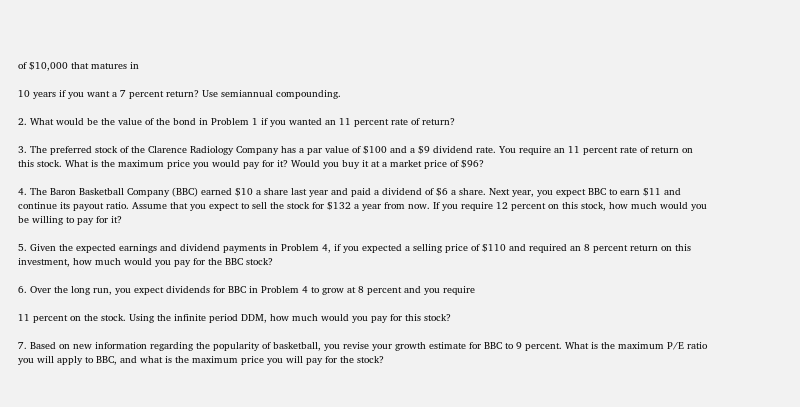of $10,000 that matures in

10 years if you want a 7 percent return? Use semiannual compounding.

2. What would be the value of the bond in Problem 1 if you wanted an 11 percent rate of return?

3. The preferred stock of the Clarence Radiology Company has a par value of $100 and a $9 dividend rate. You require an 11 percent rate of return on this stock. What is the maximum price you would pay for it? Would you buy it at a market price of $96?

4. The Baron Basketball Company (BBC) earned $10 a share last year and paid a dividend of $6 a share. Next year, you expect BBC to earn $11 and continue its payout ratio. Assume that you expect to sell the stock for $132 a year from now. If you require 12 percent on this stock, how much would you be willing to pay for it?

5. Given the expected earnings and dividend payments in Problem 4, if you expected a selling price of $110 and required an 8 percent return on this investment, how much would you pay for the BBC stock?

6. Over the long run, you expect dividends for BBC in Problem 4 to grow at 8 percent and you require

11 percent on the stock. Using the infinite period DDM, how much would you pay for this stock?

7. Based on new information regarding the popularity of basketball, you revise your growth estimate for BBC to 9 percent. What is the maximum P/E ratio you will apply to BBC, and what is the maximum price you will pay for the stock?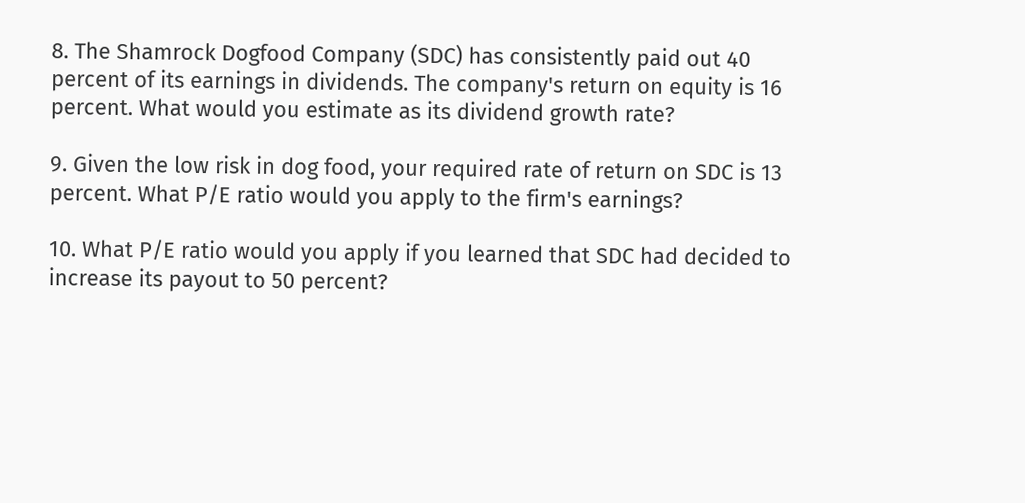8. The Shamrock Dogfood Company (SDC) has consistently paid out 40 percent of its earnings in dividends. The company's return on equity is 16 percent. What would you estimate as its dividend growth rate?

9. Given the low risk in dog food, your required rate of return on SDC is 13 percent. What P/E ratio would you apply to the firm's earnings?

10. What P/E ratio would you apply if you learned that SDC had decided to increase its payout to 50 percent?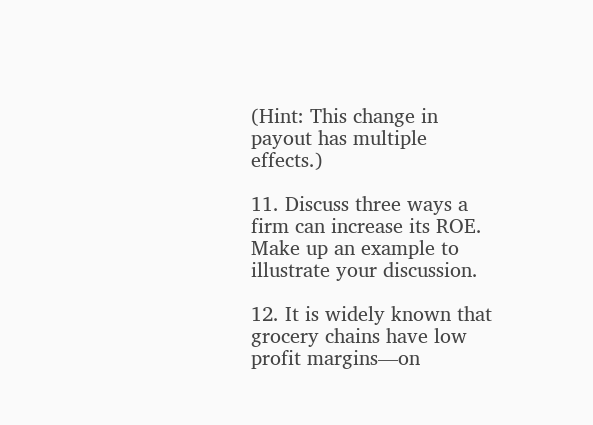(Hint: This change in payout has multiple effects.)

11. Discuss three ways a firm can increase its ROE. Make up an example to illustrate your discussion.

12. It is widely known that grocery chains have low profit margins—on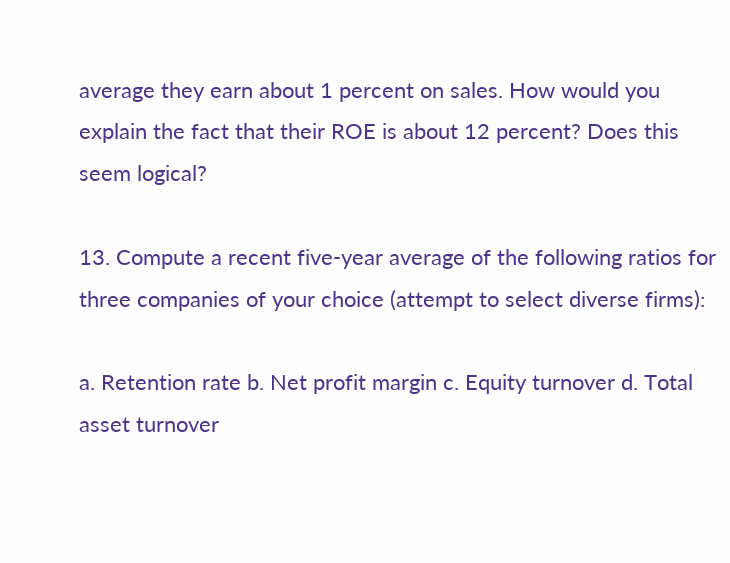average they earn about 1 percent on sales. How would you explain the fact that their ROE is about 12 percent? Does this seem logical?

13. Compute a recent five-year average of the following ratios for three companies of your choice (attempt to select diverse firms):

a. Retention rate b. Net profit margin c. Equity turnover d. Total asset turnover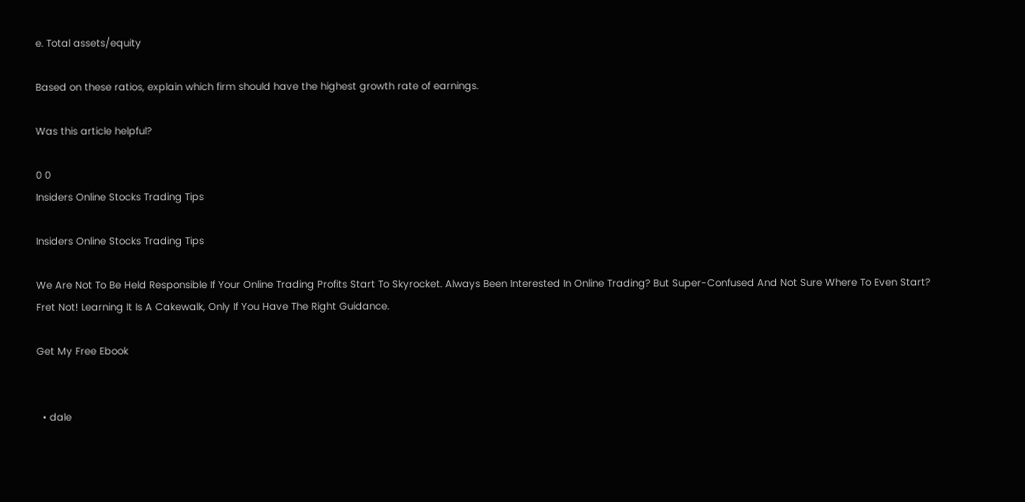e. Total assets/equity

Based on these ratios, explain which firm should have the highest growth rate of earnings.

Was this article helpful?

0 0
Insiders Online Stocks Trading Tips

Insiders Online Stocks Trading Tips

We Are Not To Be Held Responsible If Your Online Trading Profits Start To Skyrocket. Always Been Interested In Online Trading? But Super-Confused And Not Sure Where To Even Start? Fret Not! Learning It Is A Cakewalk, Only If You Have The Right Guidance.

Get My Free Ebook


  • dale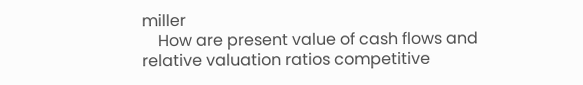miller
    How are present value of cash flows and relative valuation ratios competitive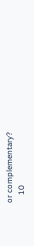or complementary?
    10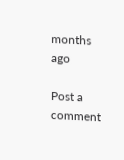months ago

Post a comment